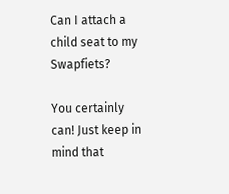Can I attach a child seat to my Swapfiets?

You certainly can! Just keep in mind that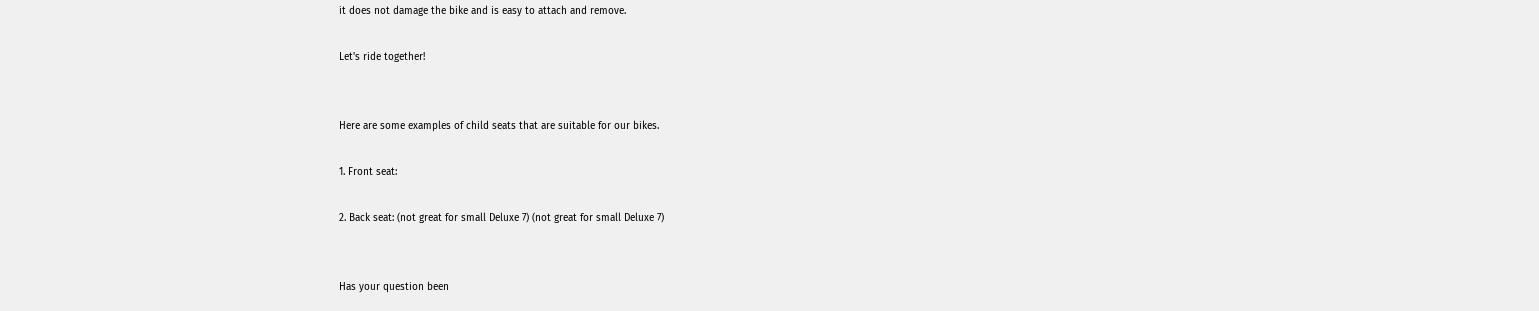it does not damage the bike and is easy to attach and remove.

Let's ride together!


Here are some examples of child seats that are suitable for our bikes.

1. Front seat:

2. Back seat: (not great for small Deluxe 7) (not great for small Deluxe 7)


Has your question been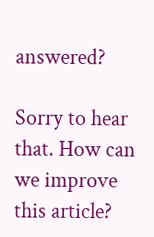answered?

Sorry to hear that. How can we improve this article?